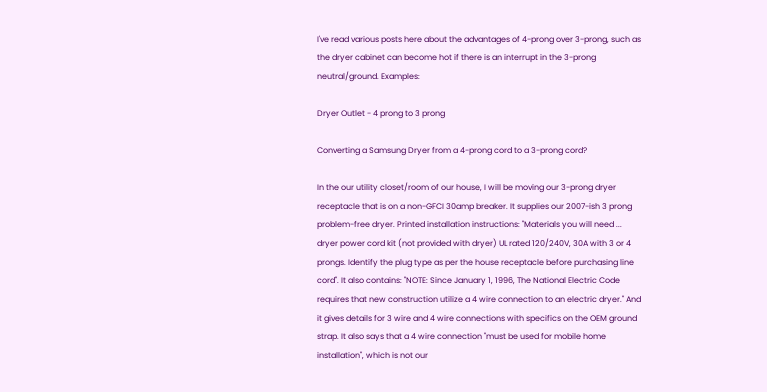I've read various posts here about the advantages of 4-prong over 3-prong, such as the dryer cabinet can become hot if there is an interrupt in the 3-prong neutral/ground. Examples:

Dryer Outlet - 4 prong to 3 prong

Converting a Samsung Dryer from a 4-prong cord to a 3-prong cord?

In the our utility closet/room of our house, I will be moving our 3-prong dryer receptacle that is on a non-GFCI 30amp breaker. It supplies our 2007-ish 3 prong problem-free dryer. Printed installation instructions: "Materials you will need ... dryer power cord kit (not provided with dryer) UL rated 120/240V, 30A with 3 or 4 prongs. Identify the plug type as per the house receptacle before purchasing line cord". It also contains: "NOTE: Since January 1, 1996, The National Electric Code requires that new construction utilize a 4 wire connection to an electric dryer." And it gives details for 3 wire and 4 wire connections with specifics on the OEM ground strap. It also says that a 4 wire connection "must be used for mobile home installation", which is not our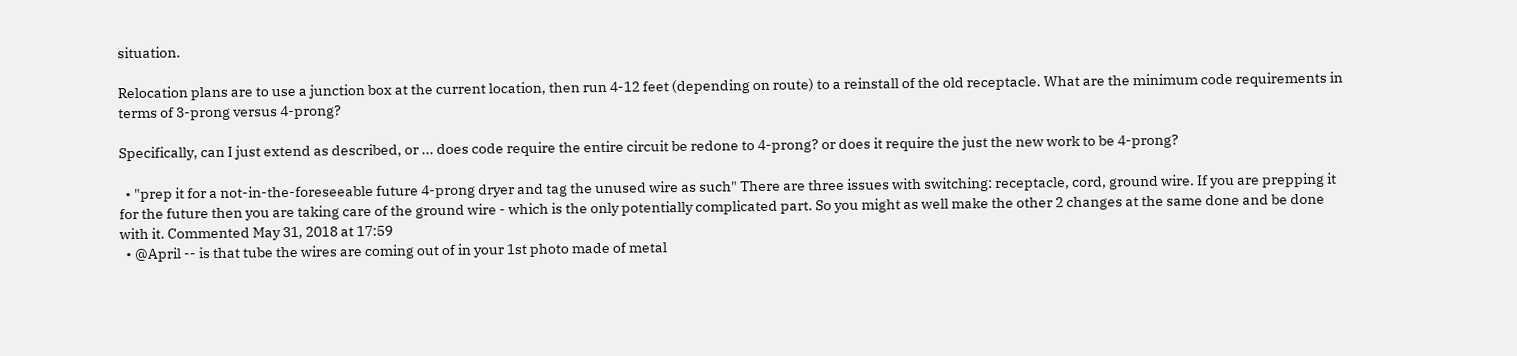situation.

Relocation plans are to use a junction box at the current location, then run 4-12 feet (depending on route) to a reinstall of the old receptacle. What are the minimum code requirements in terms of 3-prong versus 4-prong?

Specifically, can I just extend as described, or ... does code require the entire circuit be redone to 4-prong? or does it require the just the new work to be 4-prong?

  • "prep it for a not-in-the-foreseeable future 4-prong dryer and tag the unused wire as such" There are three issues with switching: receptacle, cord, ground wire. If you are prepping it for the future then you are taking care of the ground wire - which is the only potentially complicated part. So you might as well make the other 2 changes at the same done and be done with it. Commented May 31, 2018 at 17:59
  • @April -- is that tube the wires are coming out of in your 1st photo made of metal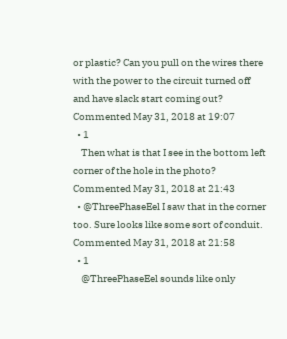or plastic? Can you pull on the wires there with the power to the circuit turned off and have slack start coming out? Commented May 31, 2018 at 19:07
  • 1
    Then what is that I see in the bottom left corner of the hole in the photo? Commented May 31, 2018 at 21:43
  • @ThreePhaseEel I saw that in the corner too. Sure looks like some sort of conduit. Commented May 31, 2018 at 21:58
  • 1
    @ThreePhaseEel sounds like only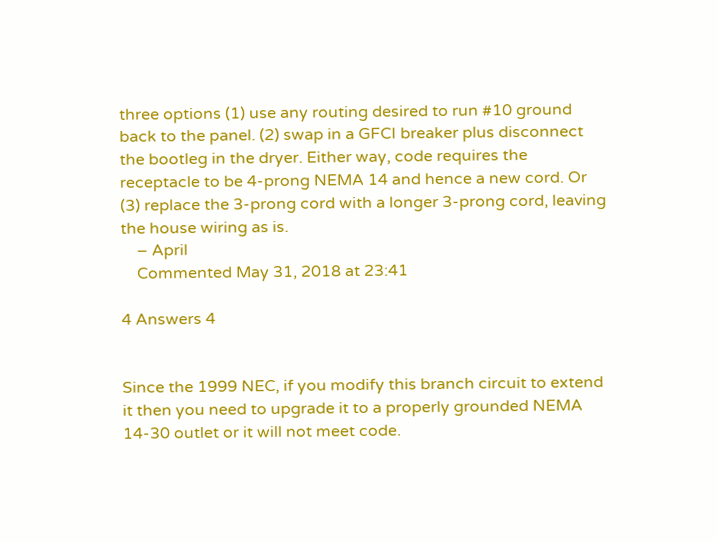three options (1) use any routing desired to run #10 ground back to the panel. (2) swap in a GFCI breaker plus disconnect the bootleg in the dryer. Either way, code requires the receptacle to be 4-prong NEMA 14 and hence a new cord. Or (3) replace the 3-prong cord with a longer 3-prong cord, leaving the house wiring as is.
    – April
    Commented May 31, 2018 at 23:41

4 Answers 4


Since the 1999 NEC, if you modify this branch circuit to extend it then you need to upgrade it to a properly grounded NEMA 14-30 outlet or it will not meet code.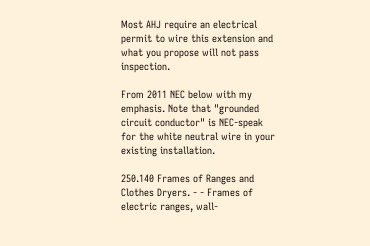Most AHJ require an electrical permit to wire this extension and what you propose will not pass inspection.

From 2011 NEC below with my emphasis. Note that "grounded circuit conductor" is NEC-speak for the white neutral wire in your existing installation.

250.140 Frames of Ranges and Clothes Dryers. - - Frames of electric ranges, wall-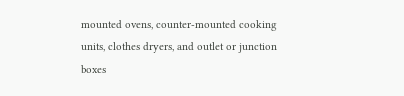mounted ovens, counter-mounted cooking units, clothes dryers, and outlet or junction boxes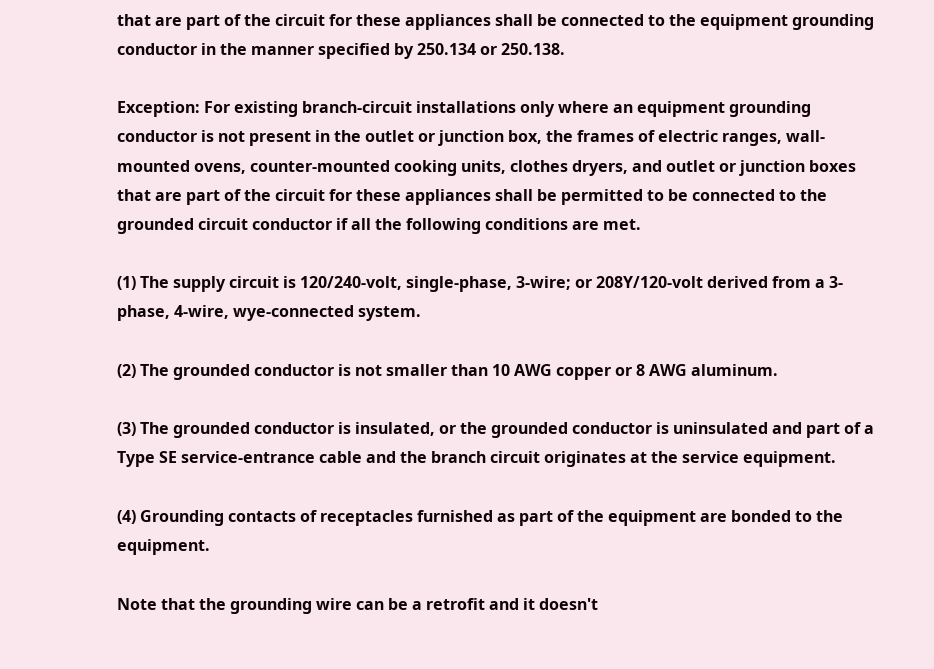that are part of the circuit for these appliances shall be connected to the equipment grounding conductor in the manner specified by 250.134 or 250.138.

Exception: For existing branch-circuit installations only where an equipment grounding conductor is not present in the outlet or junction box, the frames of electric ranges, wall-mounted ovens, counter-mounted cooking units, clothes dryers, and outlet or junction boxes that are part of the circuit for these appliances shall be permitted to be connected to the grounded circuit conductor if all the following conditions are met.

(1) The supply circuit is 120/240-volt, single-phase, 3-wire; or 208Y/120-volt derived from a 3-phase, 4-wire, wye-connected system.

(2) The grounded conductor is not smaller than 10 AWG copper or 8 AWG aluminum.

(3) The grounded conductor is insulated, or the grounded conductor is uninsulated and part of a Type SE service-entrance cable and the branch circuit originates at the service equipment.

(4) Grounding contacts of receptacles furnished as part of the equipment are bonded to the equipment.

Note that the grounding wire can be a retrofit and it doesn't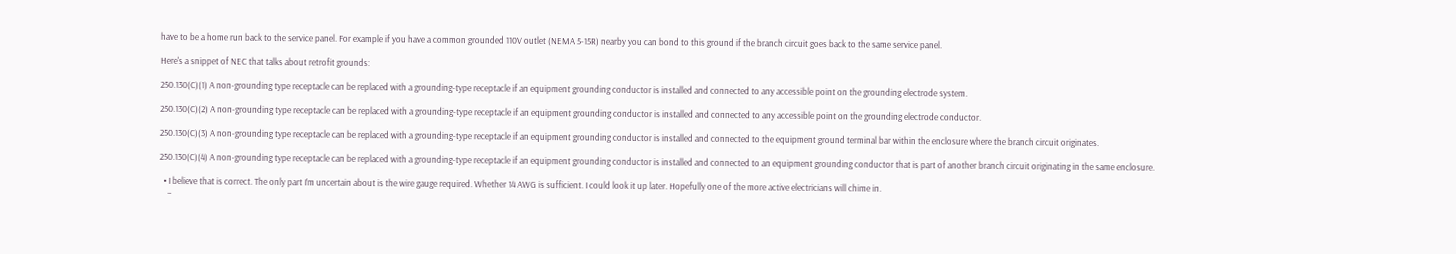have to be a home run back to the service panel. For example if you have a common grounded 110V outlet (NEMA 5-15R) nearby you can bond to this ground if the branch circuit goes back to the same service panel.

Here's a snippet of NEC that talks about retrofit grounds:

250.130(C)(1) A non-grounding type receptacle can be replaced with a grounding-type receptacle if an equipment grounding conductor is installed and connected to any accessible point on the grounding electrode system.

250.130(C)(2) A non-grounding type receptacle can be replaced with a grounding-type receptacle if an equipment grounding conductor is installed and connected to any accessible point on the grounding electrode conductor.

250.130(C)(3) A non-grounding type receptacle can be replaced with a grounding-type receptacle if an equipment grounding conductor is installed and connected to the equipment ground terminal bar within the enclosure where the branch circuit originates.

250.130(C)(4) A non-grounding type receptacle can be replaced with a grounding-type receptacle if an equipment grounding conductor is installed and connected to an equipment grounding conductor that is part of another branch circuit originating in the same enclosure.

  • I believe that is correct. The only part I’m uncertain about is the wire gauge required. Whether 14 AWG is sufficient. I could look it up later. Hopefully one of the more active electricians will chime in.
    –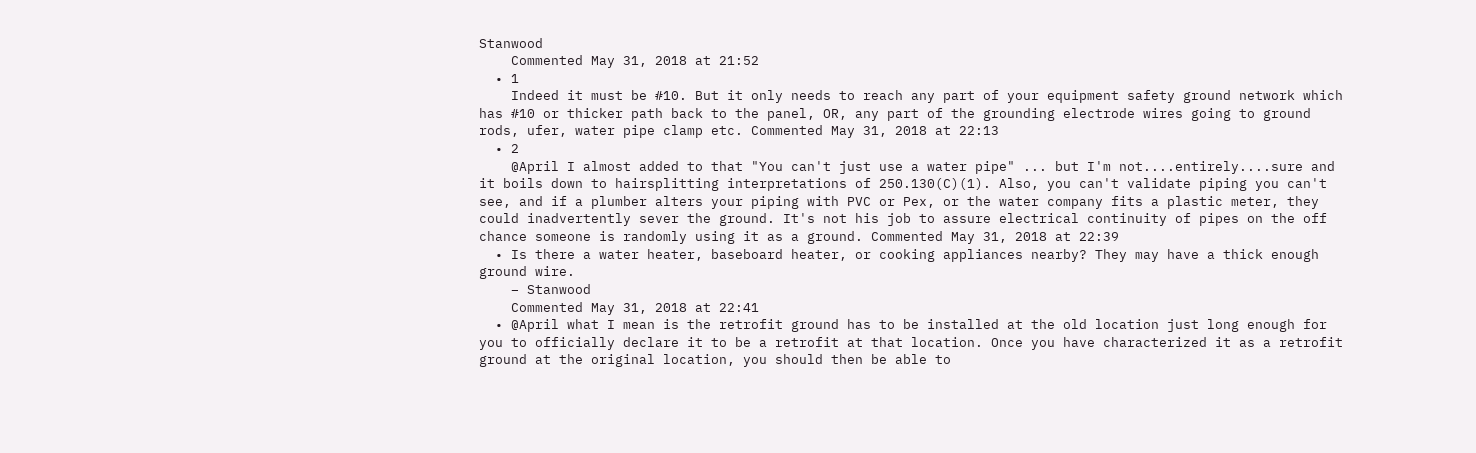Stanwood
    Commented May 31, 2018 at 21:52
  • 1
    Indeed it must be #10. But it only needs to reach any part of your equipment safety ground network which has #10 or thicker path back to the panel, OR, any part of the grounding electrode wires going to ground rods, ufer, water pipe clamp etc. Commented May 31, 2018 at 22:13
  • 2
    @April I almost added to that "You can't just use a water pipe" ... but I'm not....entirely....sure and it boils down to hairsplitting interpretations of 250.130(C)(1). Also, you can't validate piping you can't see, and if a plumber alters your piping with PVC or Pex, or the water company fits a plastic meter, they could inadvertently sever the ground. It's not his job to assure electrical continuity of pipes on the off chance someone is randomly using it as a ground. Commented May 31, 2018 at 22:39
  • Is there a water heater, baseboard heater, or cooking appliances nearby? They may have a thick enough ground wire.
    – Stanwood
    Commented May 31, 2018 at 22:41
  • @April what I mean is the retrofit ground has to be installed at the old location just long enough for you to officially declare it to be a retrofit at that location. Once you have characterized it as a retrofit ground at the original location, you should then be able to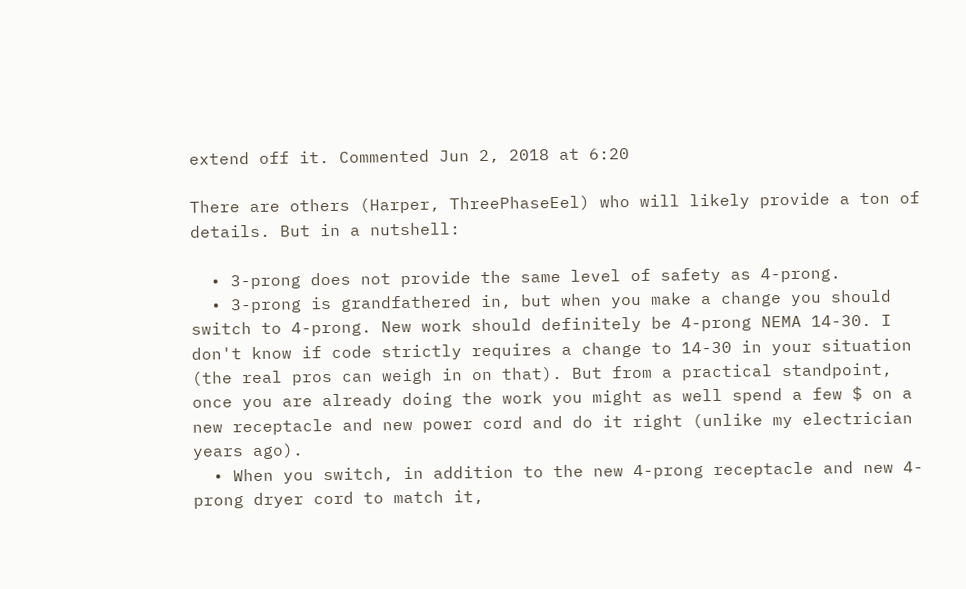extend off it. Commented Jun 2, 2018 at 6:20

There are others (Harper, ThreePhaseEel) who will likely provide a ton of details. But in a nutshell:

  • 3-prong does not provide the same level of safety as 4-prong.
  • 3-prong is grandfathered in, but when you make a change you should switch to 4-prong. New work should definitely be 4-prong NEMA 14-30. I don't know if code strictly requires a change to 14-30 in your situation (the real pros can weigh in on that). But from a practical standpoint, once you are already doing the work you might as well spend a few $ on a new receptacle and new power cord and do it right (unlike my electrician years ago).
  • When you switch, in addition to the new 4-prong receptacle and new 4-prong dryer cord to match it,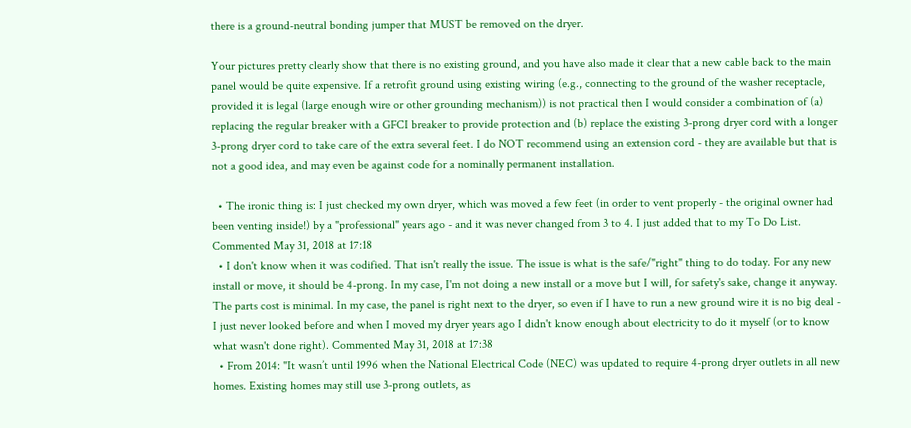there is a ground-neutral bonding jumper that MUST be removed on the dryer.

Your pictures pretty clearly show that there is no existing ground, and you have also made it clear that a new cable back to the main panel would be quite expensive. If a retrofit ground using existing wiring (e.g., connecting to the ground of the washer receptacle, provided it is legal (large enough wire or other grounding mechanism)) is not practical then I would consider a combination of (a) replacing the regular breaker with a GFCI breaker to provide protection and (b) replace the existing 3-prong dryer cord with a longer 3-prong dryer cord to take care of the extra several feet. I do NOT recommend using an extension cord - they are available but that is not a good idea, and may even be against code for a nominally permanent installation.

  • The ironic thing is: I just checked my own dryer, which was moved a few feet (in order to vent properly - the original owner had been venting inside!) by a "professional" years ago - and it was never changed from 3 to 4. I just added that to my To Do List. Commented May 31, 2018 at 17:18
  • I don't know when it was codified. That isn't really the issue. The issue is what is the safe/"right" thing to do today. For any new install or move, it should be 4-prong. In my case, I'm not doing a new install or a move but I will, for safety's sake, change it anyway. The parts cost is minimal. In my case, the panel is right next to the dryer, so even if I have to run a new ground wire it is no big deal - I just never looked before and when I moved my dryer years ago I didn't know enough about electricity to do it myself (or to know what wasn't done right). Commented May 31, 2018 at 17:38
  • From 2014: "It wasn’t until 1996 when the National Electrical Code (NEC) was updated to require 4-prong dryer outlets in all new homes. Existing homes may still use 3-prong outlets, as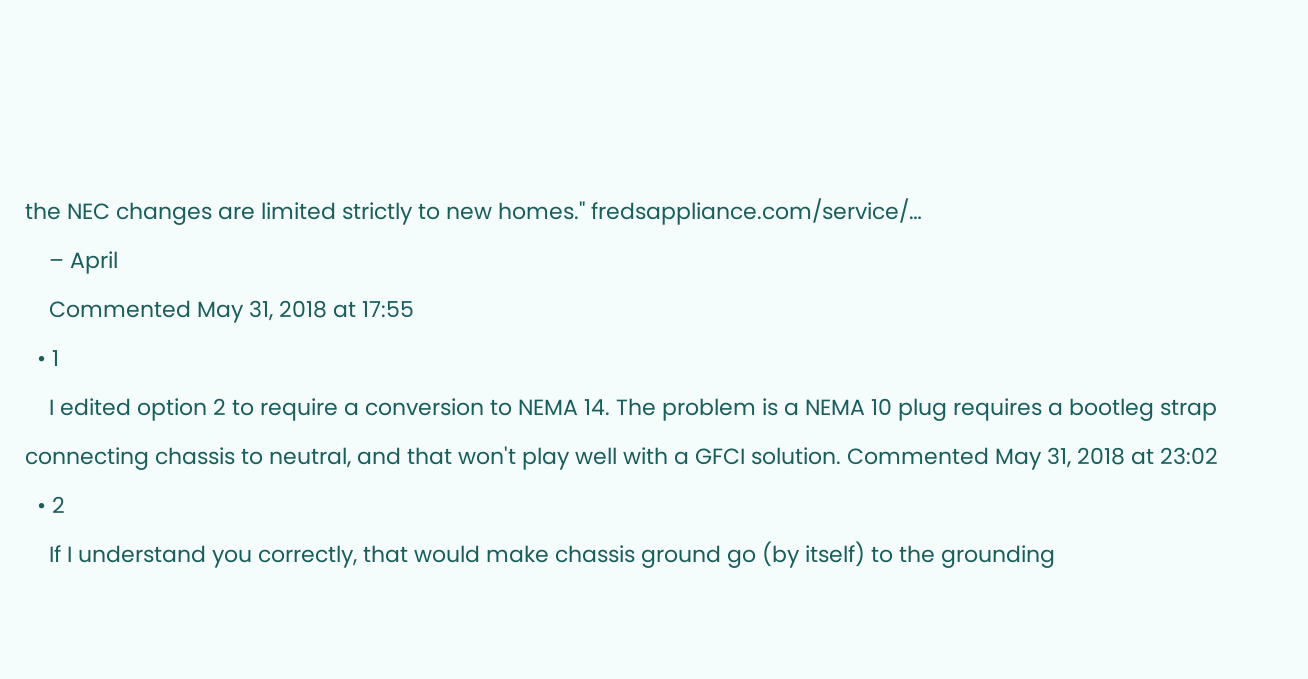the NEC changes are limited strictly to new homes." fredsappliance.com/service/…
    – April
    Commented May 31, 2018 at 17:55
  • 1
    I edited option 2 to require a conversion to NEMA 14. The problem is a NEMA 10 plug requires a bootleg strap connecting chassis to neutral, and that won't play well with a GFCI solution. Commented May 31, 2018 at 23:02
  • 2
    If I understand you correctly, that would make chassis ground go (by itself) to the grounding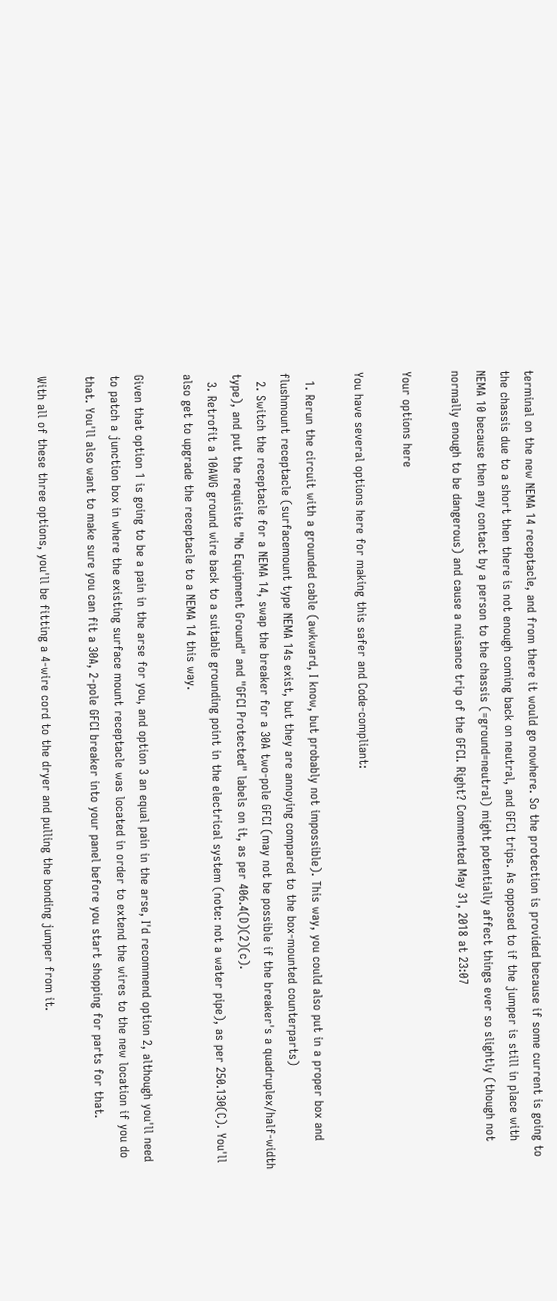terminal on the new NEMA 14 receptacle, and from there it would go nowhere. So the protection is provided because if some current is going to the chassis due to a short then there is not enough coming back on neutral, and GFCI trips. As opposed to if the jumper is still in place with NEMA 10 because then any contact by a person to the chassis (=ground=neutral) might potentially affect things ever so slightly (though not normally enough to be dangerous) and cause a nuisance trip of the GFCI. Right? Commented May 31, 2018 at 23:07

Your options here

You have several options here for making this safer and Code-compliant:

  1. Rerun the circuit with a grounded cable (awkward, I know, but probably not impossible). This way, you could also put in a proper box and flushmount receptacle (surfacemount type NEMA 14s exist, but they are annoying compared to the box-mounted counterparts)
  2. Switch the receptacle for a NEMA 14, swap the breaker for a 30A two-pole GFCI (may not be possible if the breaker's a quadruplex/half-width type), and put the requisite "No Equipment Ground" and "GFCI Protected" labels on it, as per 406.4(D)(2)(c).
  3. Retrofit a 10AWG ground wire back to a suitable grounding point in the electrical system (note: not a water pipe), as per 250.130(C). You'll also get to upgrade the receptacle to a NEMA 14 this way.

Given that option 1 is going to be a pain in the arse for you, and option 3 an equal pain in the arse, I'd recommend option 2, although you'll need to patch a junction box in where the existing surface mount receptacle was located in order to extend the wires to the new location if you do that. You'll also want to make sure you can fit a 30A, 2-pole GFCI breaker into your panel before you start shopping for parts for that.

With all of these three options, you'll be fitting a 4-wire cord to the dryer and pulling the bonding jumper from it.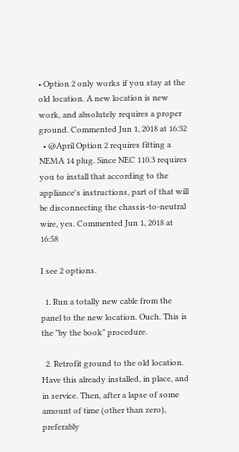• Option 2 only works if you stay at the old location. A new location is new work, and absolutely requires a proper ground. Commented Jun 1, 2018 at 16:32
  • @April Option 2 requires fitting a NEMA 14 plug. Since NEC 110.3 requires you to install that according to the appliance's instructions, part of that will be disconnecting the chassis-to-neutral wire, yes. Commented Jun 1, 2018 at 16:58

I see 2 options.

  1. Run a totally new cable from the panel to the new location. Ouch. This is the "by the book" procedure.

  2. Retrofit ground to the old location. Have this already installed, in place, and in service. Then, after a lapse of some amount of time (other than zero), preferably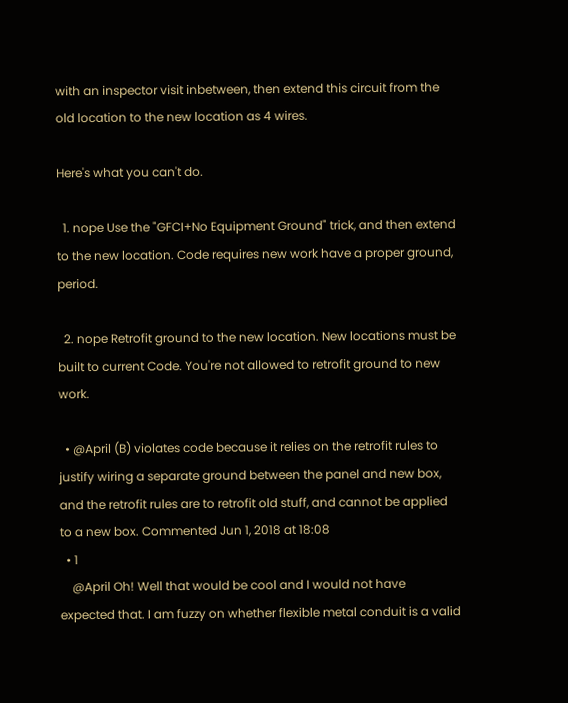with an inspector visit inbetween, then extend this circuit from the old location to the new location as 4 wires.

Here's what you can't do.

  1. nope Use the "GFCI+No Equipment Ground" trick, and then extend to the new location. Code requires new work have a proper ground, period.

  2. nope Retrofit ground to the new location. New locations must be built to current Code. You're not allowed to retrofit ground to new work.

  • @April (B) violates code because it relies on the retrofit rules to justify wiring a separate ground between the panel and new box, and the retrofit rules are to retrofit old stuff, and cannot be applied to a new box. Commented Jun 1, 2018 at 18:08
  • 1
    @April Oh! Well that would be cool and I would not have expected that. I am fuzzy on whether flexible metal conduit is a valid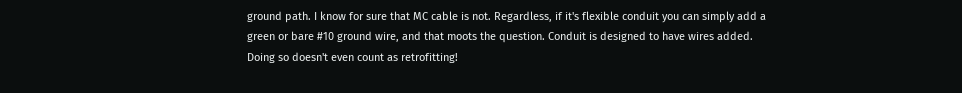ground path. I know for sure that MC cable is not. Regardless, if it's flexible conduit you can simply add a green or bare #10 ground wire, and that moots the question. Conduit is designed to have wires added. Doing so doesn't even count as retrofitting!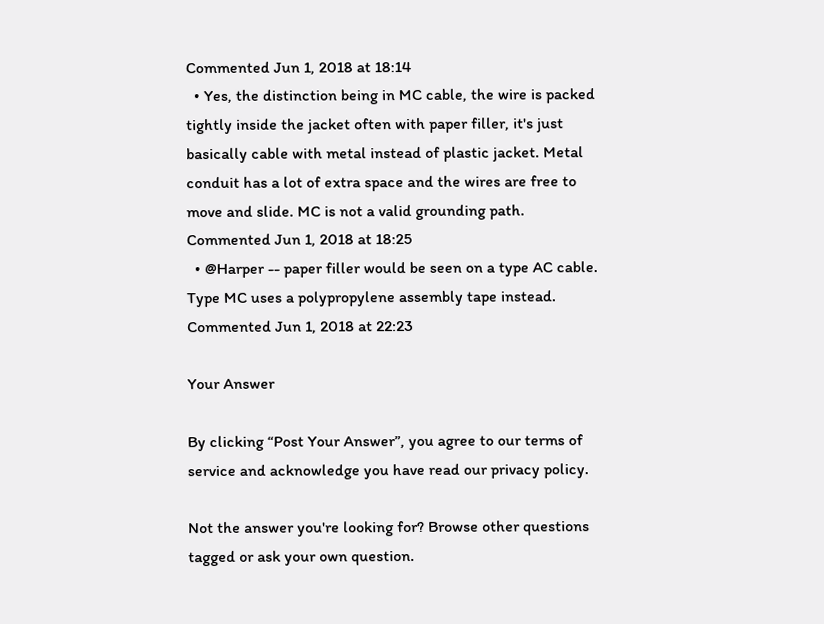Commented Jun 1, 2018 at 18:14
  • Yes, the distinction being in MC cable, the wire is packed tightly inside the jacket often with paper filler, it's just basically cable with metal instead of plastic jacket. Metal conduit has a lot of extra space and the wires are free to move and slide. MC is not a valid grounding path. Commented Jun 1, 2018 at 18:25
  • @Harper -- paper filler would be seen on a type AC cable. Type MC uses a polypropylene assembly tape instead. Commented Jun 1, 2018 at 22:23

Your Answer

By clicking “Post Your Answer”, you agree to our terms of service and acknowledge you have read our privacy policy.

Not the answer you're looking for? Browse other questions tagged or ask your own question.